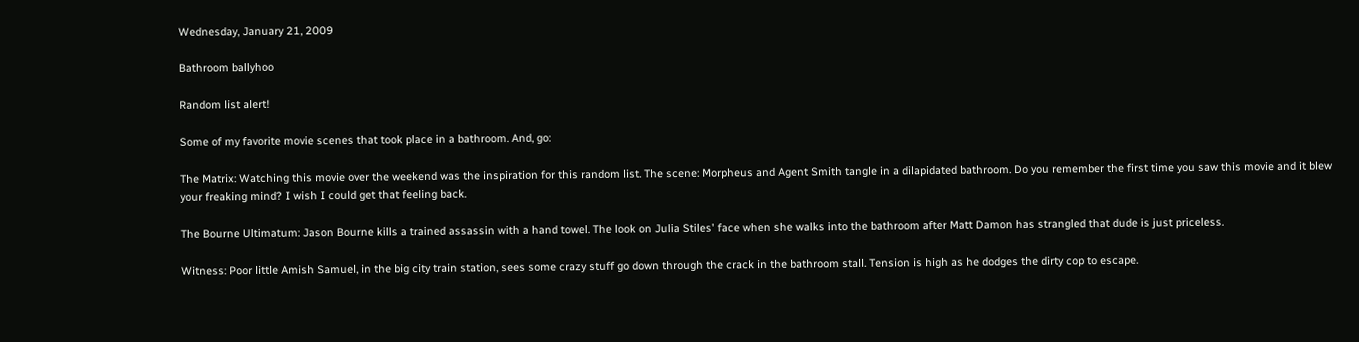Wednesday, January 21, 2009

Bathroom ballyhoo

Random list alert!

Some of my favorite movie scenes that took place in a bathroom. And, go:

The Matrix: Watching this movie over the weekend was the inspiration for this random list. The scene: Morpheus and Agent Smith tangle in a dilapidated bathroom. Do you remember the first time you saw this movie and it blew your freaking mind? I wish I could get that feeling back.

The Bourne Ultimatum: Jason Bourne kills a trained assassin with a hand towel. The look on Julia Stiles' face when she walks into the bathroom after Matt Damon has strangled that dude is just priceless.

Witness: Poor little Amish Samuel, in the big city train station, sees some crazy stuff go down through the crack in the bathroom stall. Tension is high as he dodges the dirty cop to escape.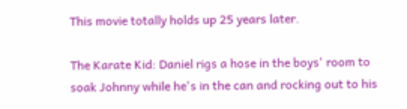This movie totally holds up 25 years later.

The Karate Kid: Daniel rigs a hose in the boys' room to soak Johnny while he's in the can and rocking out to his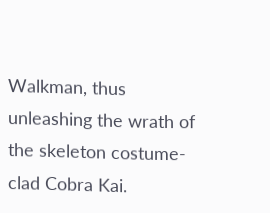Walkman, thus unleashing the wrath of the skeleton costume-clad Cobra Kai.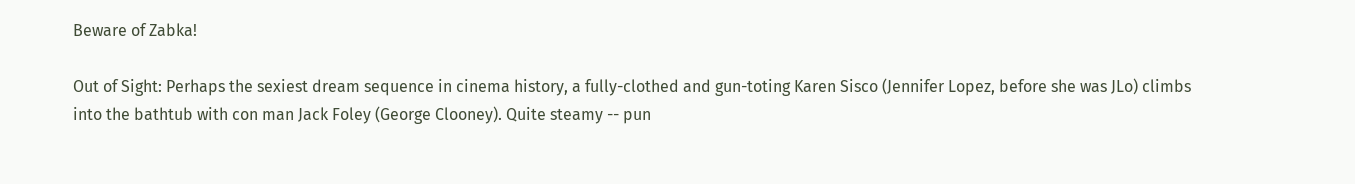Beware of Zabka!

Out of Sight: Perhaps the sexiest dream sequence in cinema history, a fully-clothed and gun-toting Karen Sisco (Jennifer Lopez, before she was JLo) climbs into the bathtub with con man Jack Foley (George Clooney). Quite steamy -- pun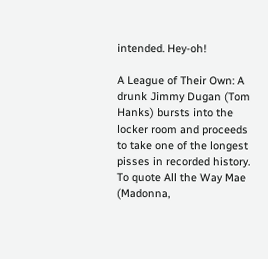intended. Hey-oh!

A League of Their Own: A drunk Jimmy Dugan (Tom Hanks) bursts into the locker room and proceeds to take one of the longest pisses in recorded history. To quote All the Way Mae (Madonna,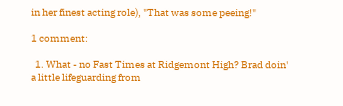in her finest acting role), "That was some peeing!"

1 comment:

  1. What - no Fast Times at Ridgemont High? Brad doin' a little lifeguarding from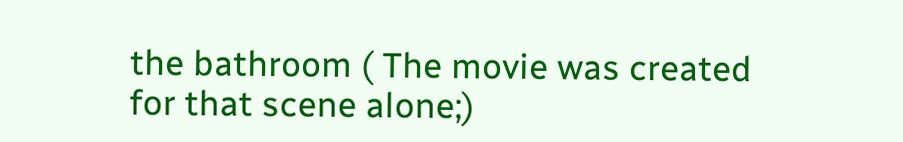the bathroom ( The movie was created for that scene alone;)